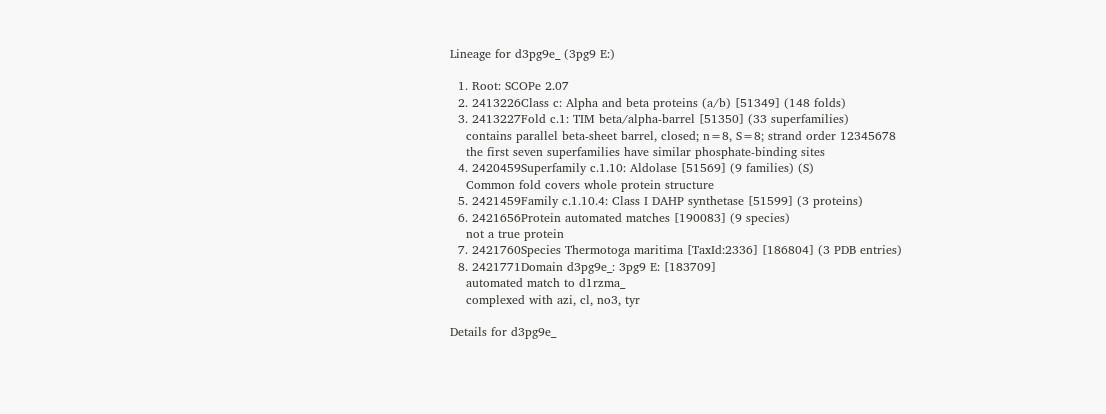Lineage for d3pg9e_ (3pg9 E:)

  1. Root: SCOPe 2.07
  2. 2413226Class c: Alpha and beta proteins (a/b) [51349] (148 folds)
  3. 2413227Fold c.1: TIM beta/alpha-barrel [51350] (33 superfamilies)
    contains parallel beta-sheet barrel, closed; n=8, S=8; strand order 12345678
    the first seven superfamilies have similar phosphate-binding sites
  4. 2420459Superfamily c.1.10: Aldolase [51569] (9 families) (S)
    Common fold covers whole protein structure
  5. 2421459Family c.1.10.4: Class I DAHP synthetase [51599] (3 proteins)
  6. 2421656Protein automated matches [190083] (9 species)
    not a true protein
  7. 2421760Species Thermotoga maritima [TaxId:2336] [186804] (3 PDB entries)
  8. 2421771Domain d3pg9e_: 3pg9 E: [183709]
    automated match to d1rzma_
    complexed with azi, cl, no3, tyr

Details for d3pg9e_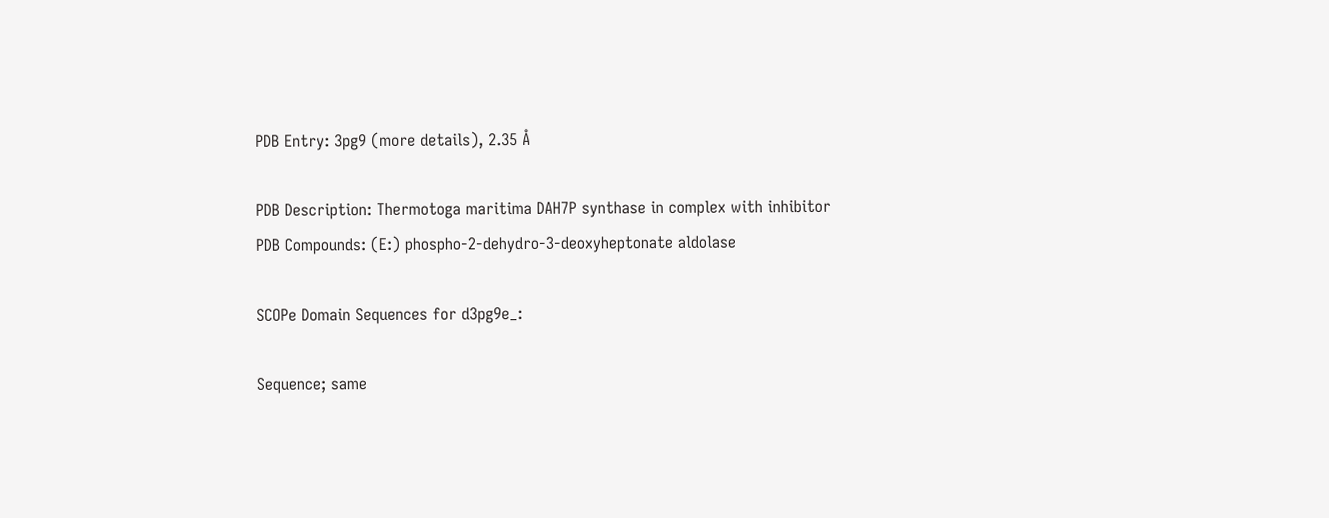PDB Entry: 3pg9 (more details), 2.35 Å

PDB Description: Thermotoga maritima DAH7P synthase in complex with inhibitor
PDB Compounds: (E:) phospho-2-dehydro-3-deoxyheptonate aldolase

SCOPe Domain Sequences for d3pg9e_:

Sequence; same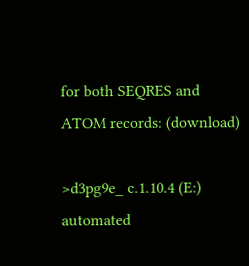for both SEQRES and ATOM records: (download)

>d3pg9e_ c.1.10.4 (E:) automated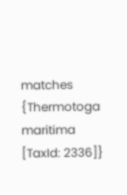matches {Thermotoga maritima [TaxId: 2336]}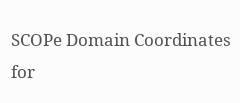SCOPe Domain Coordinates for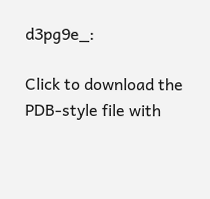d3pg9e_:

Click to download the PDB-style file with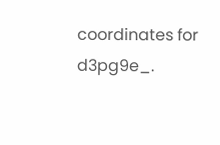coordinates for d3pg9e_.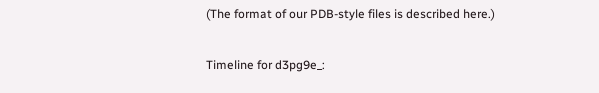(The format of our PDB-style files is described here.)

Timeline for d3pg9e_: